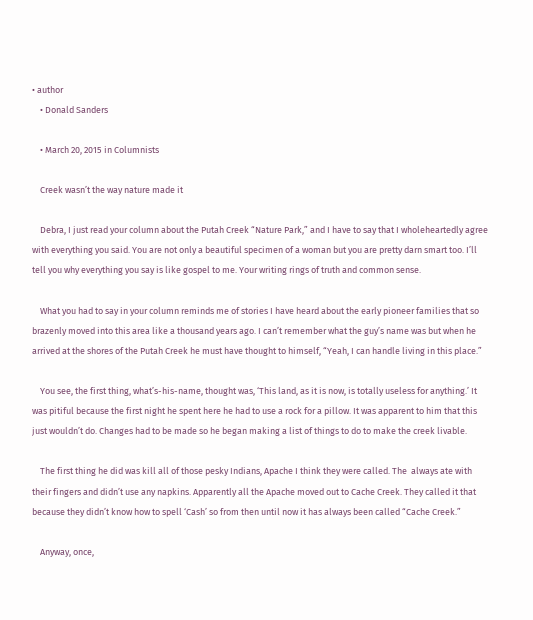• author
    • Donald Sanders

    • March 20, 2015 in Columnists

    Creek wasn’t the way nature made it

    Debra, I just read your column about the Putah Creek “Nature Park,” and I have to say that I wholeheartedly agree with everything you said. You are not only a beautiful specimen of a woman but you are pretty darn smart too. I’ll tell you why everything you say is like gospel to me. Your writing rings of truth and common sense.

    What you had to say in your column reminds me of stories I have heard about the early pioneer families that so brazenly moved into this area like a thousand years ago. I can’t remember what the guy’s name was but when he arrived at the shores of the Putah Creek he must have thought to himself, “Yeah, I can handle living in this place.”

    You see, the first thing, what’s-his-name, thought was, ‘This land, as it is now, is totally useless for anything.’ It was pitiful because the first night he spent here he had to use a rock for a pillow. It was apparent to him that this just wouldn’t do. Changes had to be made so he began making a list of things to do to make the creek livable.

    The first thing he did was kill all of those pesky Indians, Apache I think they were called. The  always ate with their fingers and didn’t use any napkins. Apparently all the Apache moved out to Cache Creek. They called it that because they didn’t know how to spell ‘Cash’ so from then until now it has always been called “Cache Creek.”

    Anyway, once,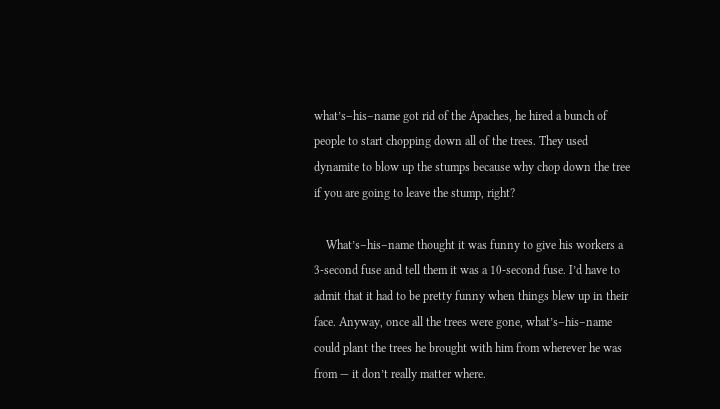what’s–his–name got rid of the Apaches, he hired a bunch of people to start chopping down all of the trees. They used dynamite to blow up the stumps because why chop down the tree if you are going to leave the stump, right?

    What’s–his–name thought it was funny to give his workers a 3-second fuse and tell them it was a 10-second fuse. I’d have to admit that it had to be pretty funny when things blew up in their face. Anyway, once all the trees were gone, what’s–his–name could plant the trees he brought with him from wherever he was from — it don’t really matter where.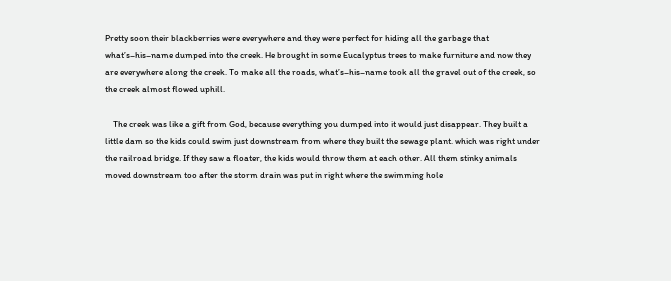Pretty soon their blackberries were everywhere and they were perfect for hiding all the garbage that what’s–his–name dumped into the creek. He brought in some Eucalyptus trees to make furniture and now they are everywhere along the creek. To make all the roads, what’s–his–name took all the gravel out of the creek, so the creek almost flowed uphill.

    The creek was like a gift from God, because everything you dumped into it would just disappear. They built a little dam so the kids could swim just downstream from where they built the sewage plant. which was right under the railroad bridge. If they saw a floater, the kids would throw them at each other. All them stinky animals moved downstream too after the storm drain was put in right where the swimming hole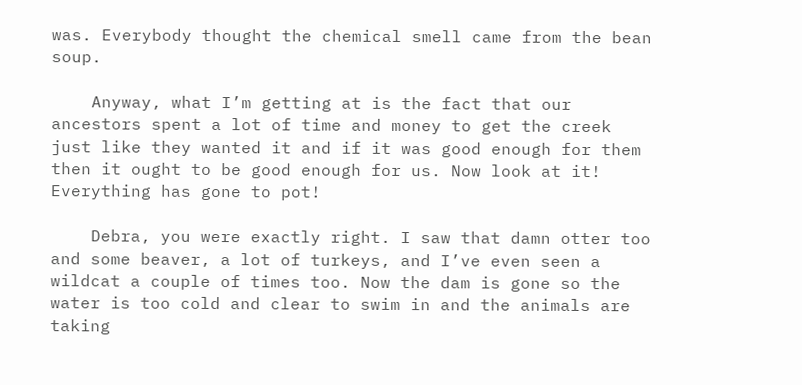was. Everybody thought the chemical smell came from the bean soup.

    Anyway, what I’m getting at is the fact that our ancestors spent a lot of time and money to get the creek just like they wanted it and if it was good enough for them then it ought to be good enough for us. Now look at it! Everything has gone to pot!

    Debra, you were exactly right. I saw that damn otter too and some beaver, a lot of turkeys, and I’ve even seen a wildcat a couple of times too. Now the dam is gone so the water is too cold and clear to swim in and the animals are taking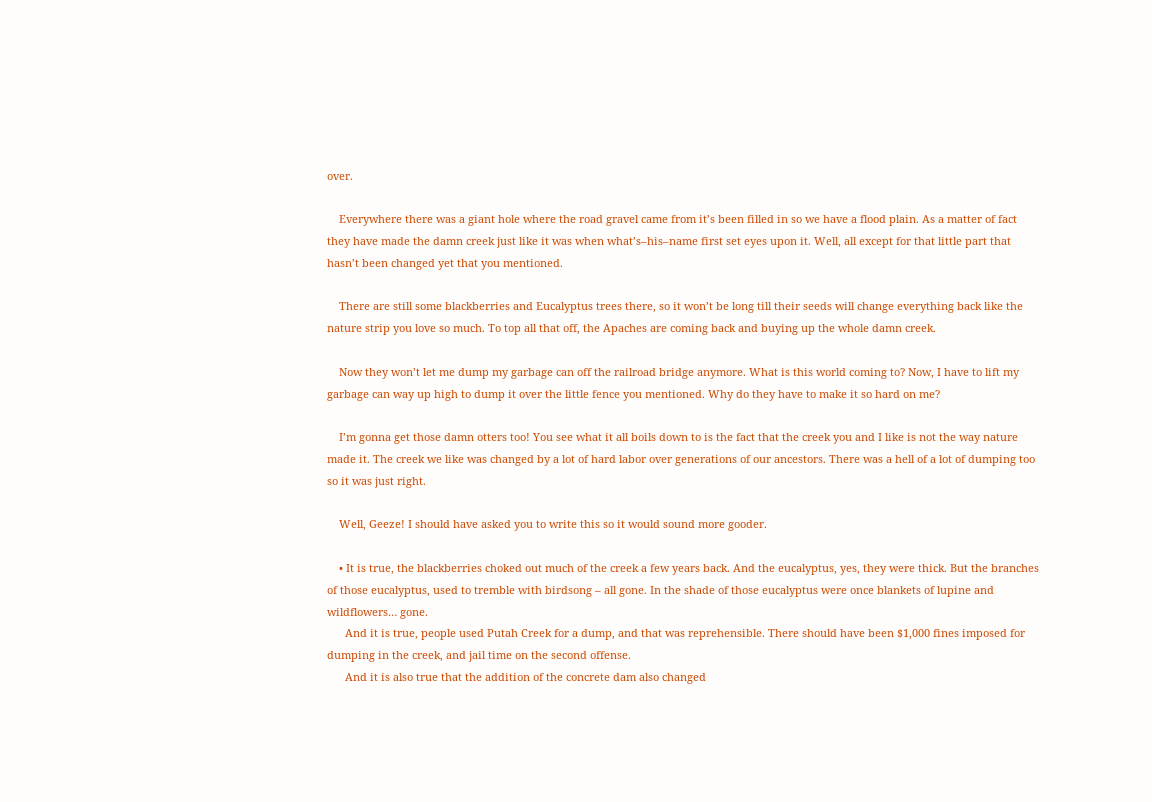over.

    Everywhere there was a giant hole where the road gravel came from it’s been filled in so we have a flood plain. As a matter of fact they have made the damn creek just like it was when what’s–his–name first set eyes upon it. Well, all except for that little part that hasn’t been changed yet that you mentioned.

    There are still some blackberries and Eucalyptus trees there, so it won’t be long till their seeds will change everything back like the nature strip you love so much. To top all that off, the Apaches are coming back and buying up the whole damn creek.

    Now they won’t let me dump my garbage can off the railroad bridge anymore. What is this world coming to? Now, I have to lift my garbage can way up high to dump it over the little fence you mentioned. Why do they have to make it so hard on me?

    I’m gonna get those damn otters too! You see what it all boils down to is the fact that the creek you and I like is not the way nature made it. The creek we like was changed by a lot of hard labor over generations of our ancestors. There was a hell of a lot of dumping too so it was just right.

    Well, Geeze! I should have asked you to write this so it would sound more gooder.

    • It is true, the blackberries choked out much of the creek a few years back. And the eucalyptus, yes, they were thick. But the branches of those eucalyptus, used to tremble with birdsong – all gone. In the shade of those eucalyptus were once blankets of lupine and wildflowers… gone.
      And it is true, people used Putah Creek for a dump, and that was reprehensible. There should have been $1,000 fines imposed for dumping in the creek, and jail time on the second offense.
      And it is also true that the addition of the concrete dam also changed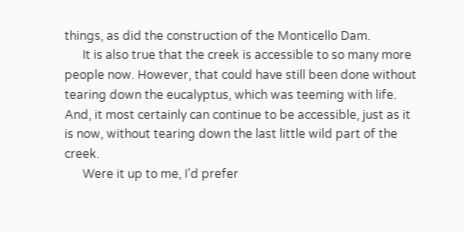things, as did the construction of the Monticello Dam.
      It is also true that the creek is accessible to so many more people now. However, that could have still been done without tearing down the eucalyptus, which was teeming with life. And, it most certainly can continue to be accessible, just as it is now, without tearing down the last little wild part of the creek.
      Were it up to me, I’d prefer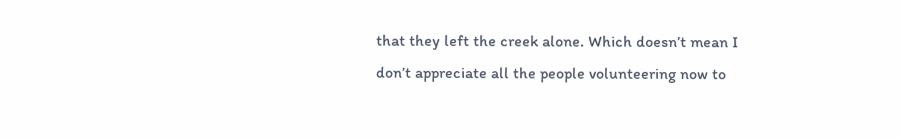that they left the creek alone. Which doesn’t mean I don’t appreciate all the people volunteering now to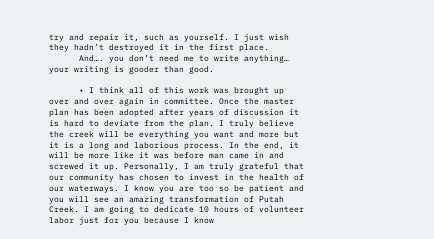try and repair it, such as yourself. I just wish they hadn’t destroyed it in the first place.
      And…. you don’t need me to write anything… your writing is gooder than good.

      • I think all of this work was brought up over and over again in committee. Once the master plan has been adopted after years of discussion it is hard to deviate from the plan. I truly believe the creek will be everything you want and more but it is a long and laborious process. In the end, it will be more like it was before man came in and screwed it up. Personally, I am truly grateful that our community has chosen to invest in the health of our waterways. I know you are too so be patient and you will see an amazing transformation of Putah Creek. I am going to dedicate 10 hours of volunteer labor just for you because I know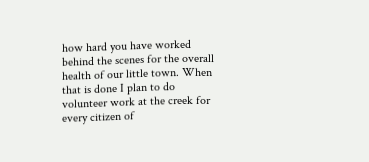how hard you have worked behind the scenes for the overall health of our little town. When that is done I plan to do volunteer work at the creek for every citizen of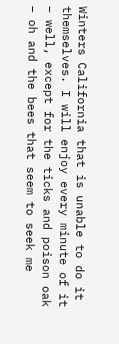Winters California that is unable to do it themselves. I will enjoy every minute of it – well, except for the ticks and poison oak – oh and the bees that seem to seek me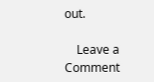out.

    Leave a Comment